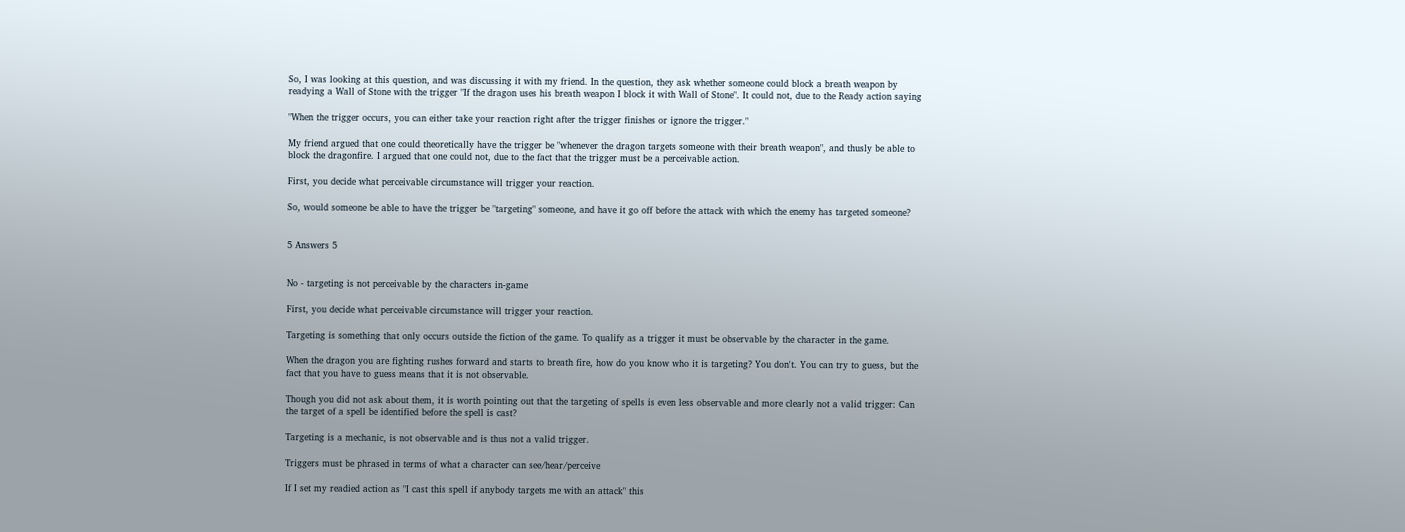So, I was looking at this question, and was discussing it with my friend. In the question, they ask whether someone could block a breath weapon by readying a Wall of Stone with the trigger "If the dragon uses his breath weapon I block it with Wall of Stone". It could not, due to the Ready action saying

"When the trigger occurs, you can either take your reaction right after the trigger finishes or ignore the trigger."

My friend argued that one could theoretically have the trigger be "whenever the dragon targets someone with their breath weapon", and thusly be able to block the dragonfire. I argued that one could not, due to the fact that the trigger must be a perceivable action.

First, you decide what perceivable circumstance will trigger your reaction.

So, would someone be able to have the trigger be "targeting" someone, and have it go off before the attack with which the enemy has targeted someone?


5 Answers 5


No - targeting is not perceivable by the characters in-game

First, you decide what perceivable circumstance will trigger your reaction.

Targeting is something that only occurs outside the fiction of the game. To qualify as a trigger it must be observable by the character in the game.

When the dragon you are fighting rushes forward and starts to breath fire, how do you know who it is targeting? You don't. You can try to guess, but the fact that you have to guess means that it is not observable.

Though you did not ask about them, it is worth pointing out that the targeting of spells is even less observable and more clearly not a valid trigger: Can the target of a spell be identified before the spell is cast?

Targeting is a mechanic, is not observable and is thus not a valid trigger.

Triggers must be phrased in terms of what a character can see/hear/perceive

If I set my readied action as "I cast this spell if anybody targets me with an attack" this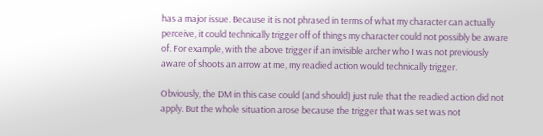has a major issue. Because it is not phrased in terms of what my character can actually perceive, it could technically trigger off of things my character could not possibly be aware of. For example, with the above trigger if an invisible archer who I was not previously aware of shoots an arrow at me, my readied action would technically trigger.

Obviously, the DM in this case could (and should) just rule that the readied action did not apply. But the whole situation arose because the trigger that was set was not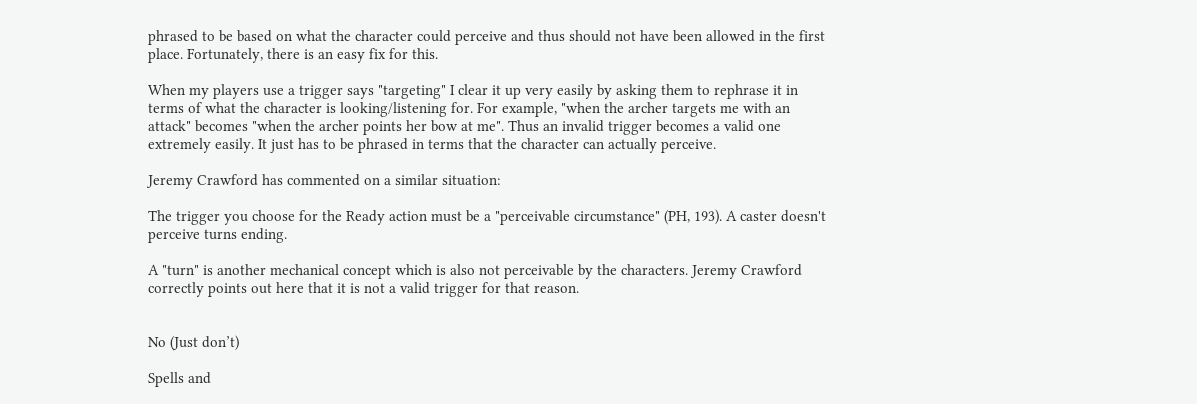phrased to be based on what the character could perceive and thus should not have been allowed in the first place. Fortunately, there is an easy fix for this.

When my players use a trigger says "targeting" I clear it up very easily by asking them to rephrase it in terms of what the character is looking/listening for. For example, "when the archer targets me with an attack" becomes "when the archer points her bow at me". Thus an invalid trigger becomes a valid one extremely easily. It just has to be phrased in terms that the character can actually perceive.

Jeremy Crawford has commented on a similar situation:

The trigger you choose for the Ready action must be a "perceivable circumstance" (PH, 193). A caster doesn't perceive turns ending.

A "turn" is another mechanical concept which is also not perceivable by the characters. Jeremy Crawford correctly points out here that it is not a valid trigger for that reason.


No (Just don’t)

Spells and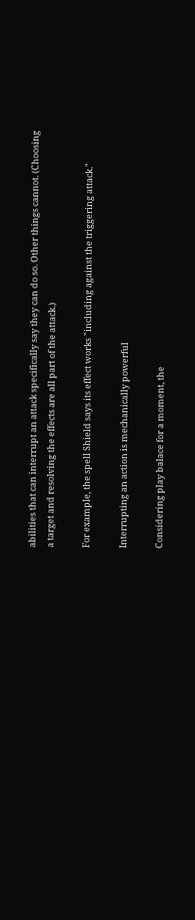abilities that can interrupt an attack specifically say they can do so. Other things cannot. (Choosing a target and resolving the effects are all part of the attack.)

For example, the spell Shield says its effect works "including against the triggering attack."

Interrupting an action is mechanically powerful

Considering play balace for a moment, the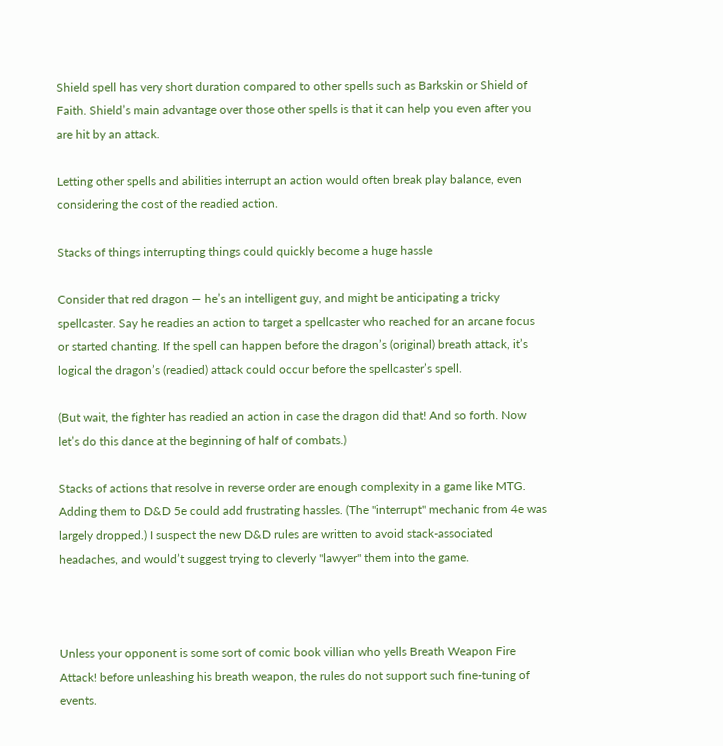Shield spell has very short duration compared to other spells such as Barkskin or Shield of Faith. Shield’s main advantage over those other spells is that it can help you even after you are hit by an attack.

Letting other spells and abilities interrupt an action would often break play balance, even considering the cost of the readied action.

Stacks of things interrupting things could quickly become a huge hassle

Consider that red dragon — he’s an intelligent guy, and might be anticipating a tricky spellcaster. Say he readies an action to target a spellcaster who reached for an arcane focus or started chanting. If the spell can happen before the dragon’s (original) breath attack, it’s logical the dragon’s (readied) attack could occur before the spellcaster’s spell.

(But wait, the fighter has readied an action in case the dragon did that! And so forth. Now let’s do this dance at the beginning of half of combats.)

Stacks of actions that resolve in reverse order are enough complexity in a game like MTG. Adding them to D&D 5e could add frustrating hassles. (The "interrupt" mechanic from 4e was largely dropped.) I suspect the new D&D rules are written to avoid stack-associated headaches, and would’t suggest trying to cleverly "lawyer" them into the game.



Unless your opponent is some sort of comic book villian who yells Breath Weapon Fire Attack! before unleashing his breath weapon, the rules do not support such fine-tuning of events.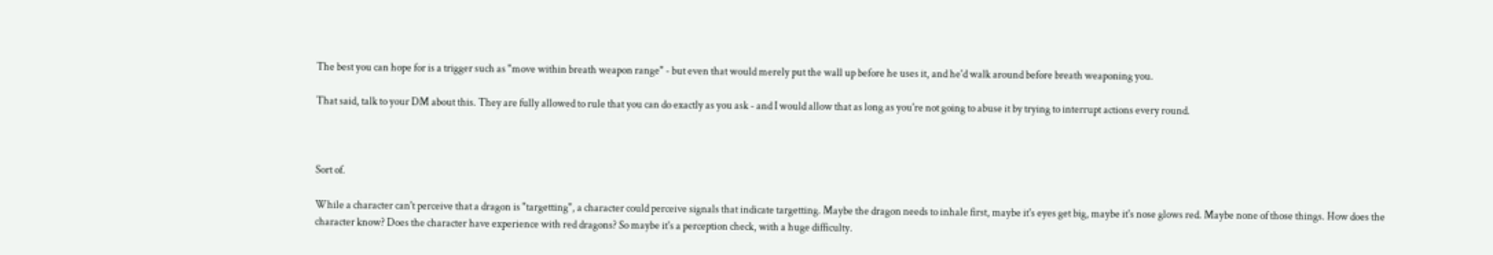The best you can hope for is a trigger such as "move within breath weapon range" - but even that would merely put the wall up before he uses it, and he'd walk around before breath weaponing you.

That said, talk to your DM about this. They are fully allowed to rule that you can do exactly as you ask - and I would allow that as long as you're not going to abuse it by trying to interrupt actions every round.



Sort of.

While a character can't perceive that a dragon is "targetting", a character could perceive signals that indicate targetting. Maybe the dragon needs to inhale first, maybe it's eyes get big, maybe it's nose glows red. Maybe none of those things. How does the character know? Does the character have experience with red dragons? So maybe it's a perception check, with a huge difficulty.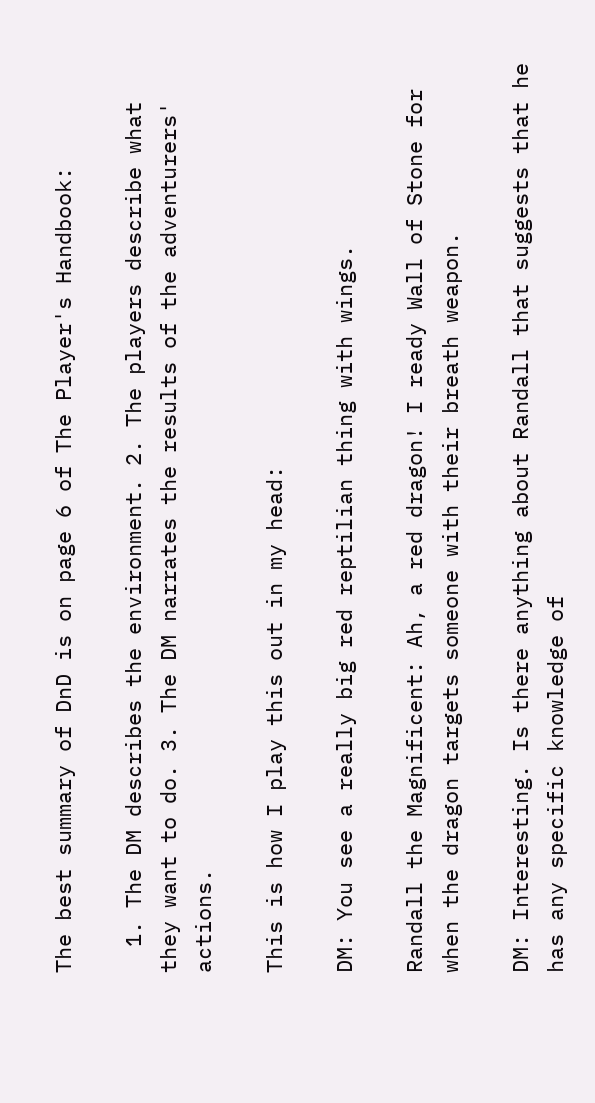The best summary of DnD is on page 6 of The Player's Handbook:

  1. The DM describes the environment. 2. The players describe what they want to do. 3. The DM narrates the results of the adventurers' actions.

This is how I play this out in my head:

DM: You see a really big red reptilian thing with wings.

Randall the Magnificent: Ah, a red dragon! I ready Wall of Stone for when the dragon targets someone with their breath weapon.

DM: Interesting. Is there anything about Randall that suggests that he has any specific knowledge of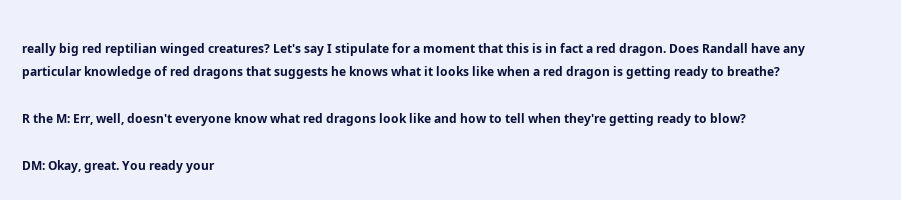really big red reptilian winged creatures? Let's say I stipulate for a moment that this is in fact a red dragon. Does Randall have any particular knowledge of red dragons that suggests he knows what it looks like when a red dragon is getting ready to breathe?

R the M: Err, well, doesn't everyone know what red dragons look like and how to tell when they're getting ready to blow?

DM: Okay, great. You ready your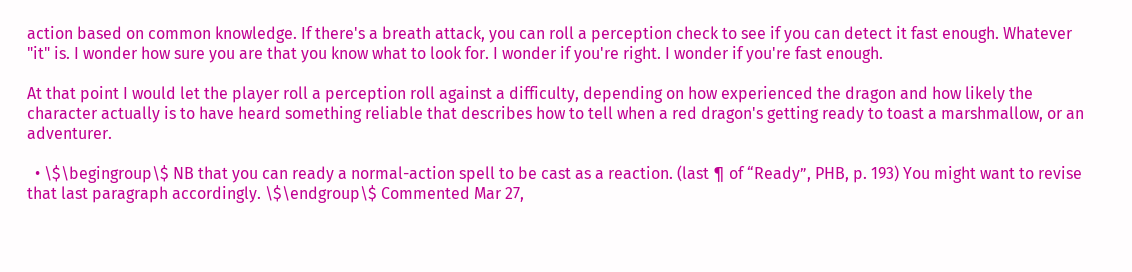action based on common knowledge. If there's a breath attack, you can roll a perception check to see if you can detect it fast enough. Whatever "it" is. I wonder how sure you are that you know what to look for. I wonder if you're right. I wonder if you're fast enough.

At that point I would let the player roll a perception roll against a difficulty, depending on how experienced the dragon and how likely the character actually is to have heard something reliable that describes how to tell when a red dragon's getting ready to toast a marshmallow, or an adventurer.

  • \$\begingroup\$ NB that you can ready a normal-action spell to be cast as a reaction. (last ¶ of “Ready”, PHB, p. 193) You might want to revise that last paragraph accordingly. \$\endgroup\$ Commented Mar 27,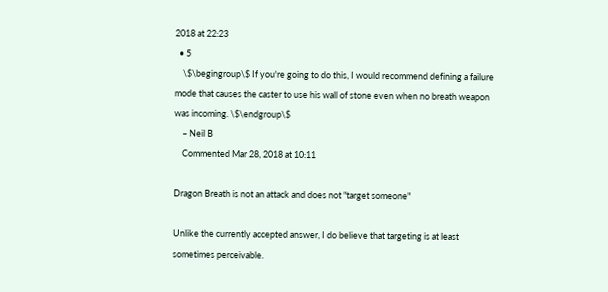2018 at 22:23
  • 5
    \$\begingroup\$ If you're going to do this, I would recommend defining a failure mode that causes the caster to use his wall of stone even when no breath weapon was incoming. \$\endgroup\$
    – Neil B
    Commented Mar 28, 2018 at 10:11

Dragon Breath is not an attack and does not "target someone"

Unlike the currently accepted answer, I do believe that targeting is at least sometimes perceivable.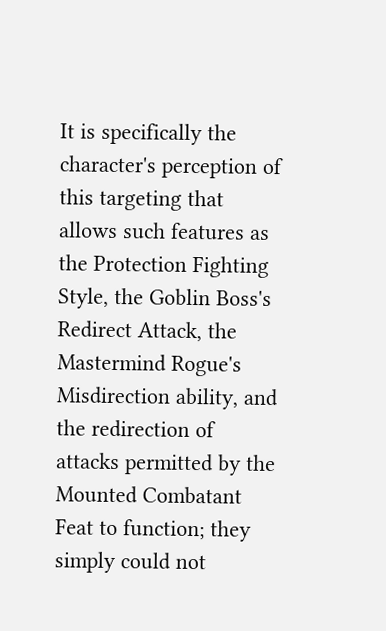It is specifically the character's perception of this targeting that allows such features as the Protection Fighting Style, the Goblin Boss's Redirect Attack, the Mastermind Rogue's Misdirection ability, and the redirection of attacks permitted by the Mounted Combatant Feat to function; they simply could not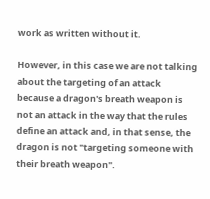work as written without it.

However, in this case we are not talking about the targeting of an attack because a dragon's breath weapon is not an attack in the way that the rules define an attack and, in that sense, the dragon is not "targeting someone with their breath weapon".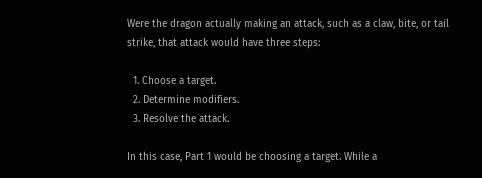Were the dragon actually making an attack, such as a claw, bite, or tail strike, that attack would have three steps:

  1. Choose a target.
  2. Determine modifiers.
  3. Resolve the attack.

In this case, Part 1 would be choosing a target. While a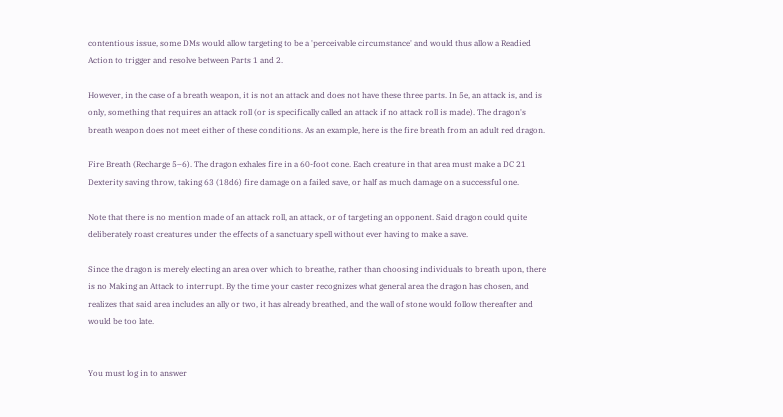contentious issue, some DMs would allow targeting to be a 'perceivable circumstance' and would thus allow a Readied Action to trigger and resolve between Parts 1 and 2.

However, in the case of a breath weapon, it is not an attack and does not have these three parts. In 5e, an attack is, and is only, something that requires an attack roll (or is specifically called an attack if no attack roll is made). The dragon's breath weapon does not meet either of these conditions. As an example, here is the fire breath from an adult red dragon.

Fire Breath (Recharge 5–6). The dragon exhales fire in a 60-foot cone. Each creature in that area must make a DC 21 Dexterity saving throw, taking 63 (18d6) fire damage on a failed save, or half as much damage on a successful one.

Note that there is no mention made of an attack roll, an attack, or of targeting an opponent. Said dragon could quite deliberately roast creatures under the effects of a sanctuary spell without ever having to make a save.

Since the dragon is merely electing an area over which to breathe, rather than choosing individuals to breath upon, there is no Making an Attack to interrupt. By the time your caster recognizes what general area the dragon has chosen, and realizes that said area includes an ally or two, it has already breathed, and the wall of stone would follow thereafter and would be too late.


You must log in to answer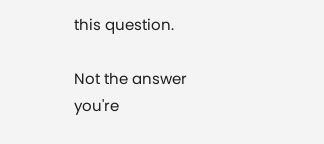this question.

Not the answer you're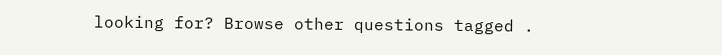looking for? Browse other questions tagged .